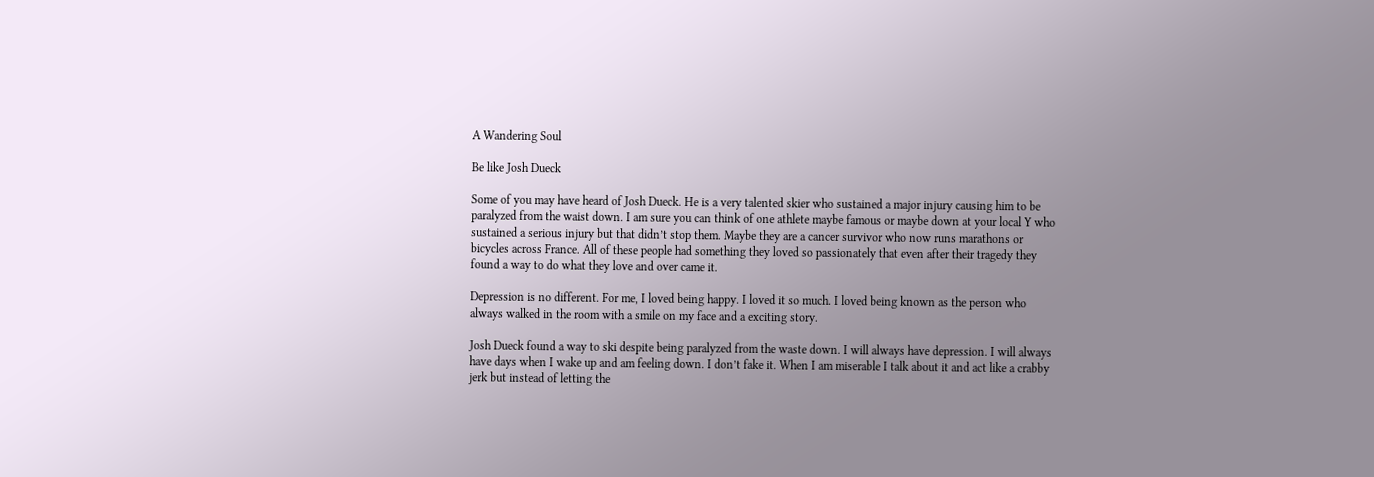A Wandering Soul

Be like Josh Dueck

Some of you may have heard of Josh Dueck. He is a very talented skier who sustained a major injury causing him to be paralyzed from the waist down. I am sure you can think of one athlete maybe famous or maybe down at your local Y who sustained a serious injury but that didn’t stop them. Maybe they are a cancer survivor who now runs marathons or bicycles across France. All of these people had something they loved so passionately that even after their tragedy they found a way to do what they love and over came it.

Depression is no different. For me, I loved being happy. I loved it so much. I loved being known as the person who always walked in the room with a smile on my face and a exciting story.

Josh Dueck found a way to ski despite being paralyzed from the waste down. I will always have depression. I will always have days when I wake up and am feeling down. I don’t fake it. When I am miserable I talk about it and act like a crabby jerk but instead of letting the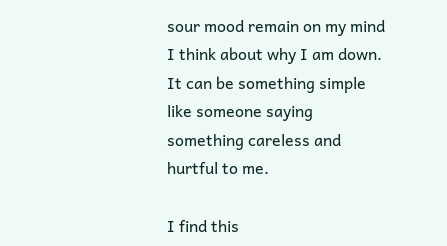sour mood remain on my mind I think about why I am down. It can be something simple like someone saying something careless and hurtful to me.

I find this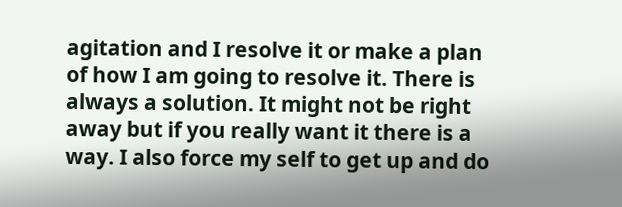agitation and I resolve it or make a plan of how I am going to resolve it. There is always a solution. It might not be right away but if you really want it there is a way. I also force my self to get up and do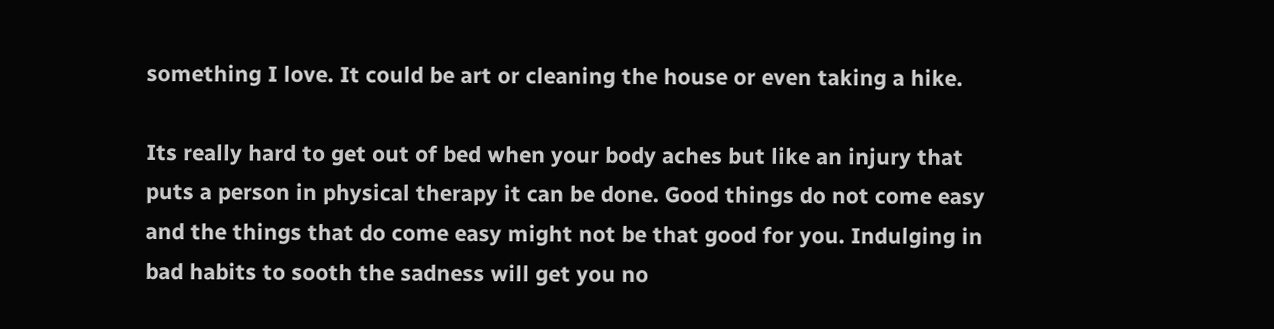something I love. It could be art or cleaning the house or even taking a hike.

Its really hard to get out of bed when your body aches but like an injury that puts a person in physical therapy it can be done. Good things do not come easy and the things that do come easy might not be that good for you. Indulging in bad habits to sooth the sadness will get you no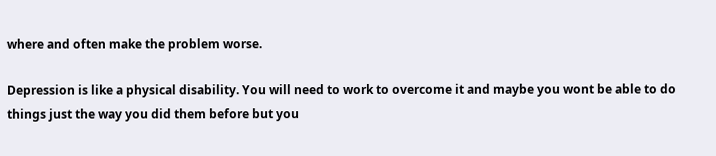where and often make the problem worse.

Depression is like a physical disability. You will need to work to overcome it and maybe you wont be able to do things just the way you did them before but you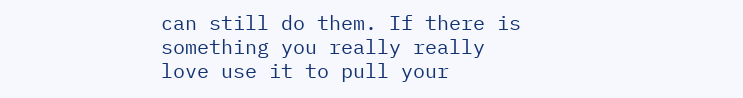can still do them. If there is something you really really love use it to pull your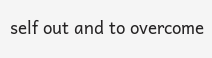self out and to overcome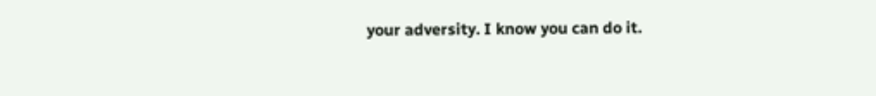your adversity. I know you can do it.